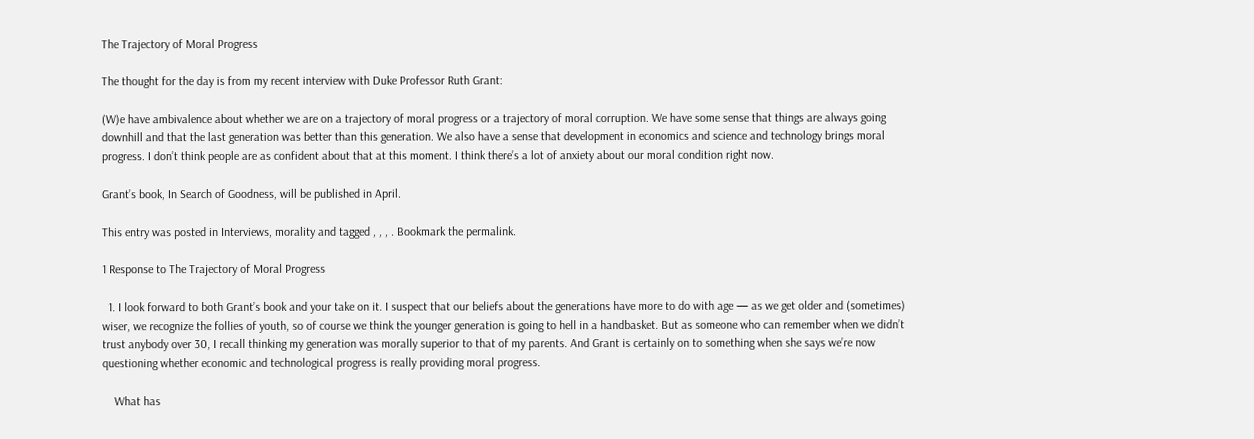The Trajectory of Moral Progress

The thought for the day is from my recent interview with Duke Professor Ruth Grant:

(W)e have ambivalence about whether we are on a trajectory of moral progress or a trajectory of moral corruption. We have some sense that things are always going downhill and that the last generation was better than this generation. We also have a sense that development in economics and science and technology brings moral progress. I don’t think people are as confident about that at this moment. I think there’s a lot of anxiety about our moral condition right now.

Grant’s book, In Search of Goodness, will be published in April.

This entry was posted in Interviews, morality and tagged , , , . Bookmark the permalink.

1 Response to The Trajectory of Moral Progress

  1. I look forward to both Grant’s book and your take on it. I suspect that our beliefs about the generations have more to do with age — as we get older and (sometimes) wiser, we recognize the follies of youth, so of course we think the younger generation is going to hell in a handbasket. But as someone who can remember when we didn’t trust anybody over 30, I recall thinking my generation was morally superior to that of my parents. And Grant is certainly on to something when she says we’re now questioning whether economic and technological progress is really providing moral progress.

    What has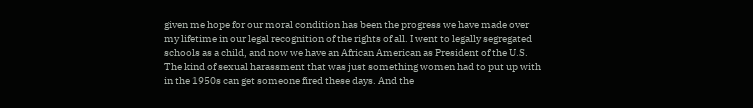given me hope for our moral condition has been the progress we have made over my lifetime in our legal recognition of the rights of all. I went to legally segregated schools as a child, and now we have an African American as President of the U.S. The kind of sexual harassment that was just something women had to put up with in the 1950s can get someone fired these days. And the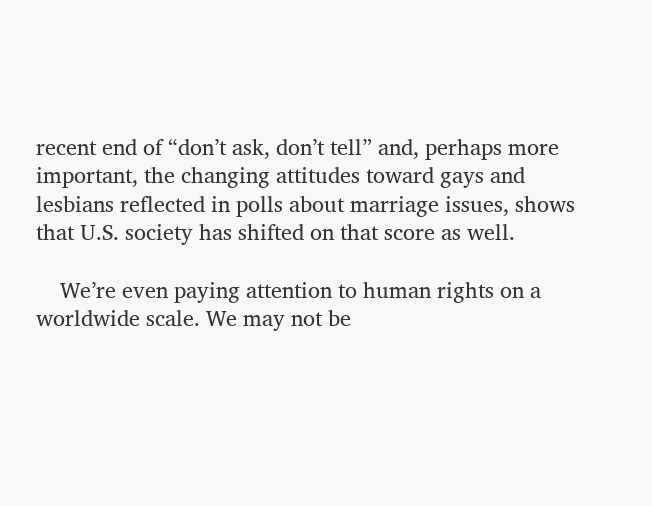recent end of “don’t ask, don’t tell” and, perhaps more important, the changing attitudes toward gays and lesbians reflected in polls about marriage issues, shows that U.S. society has shifted on that score as well.

    We’re even paying attention to human rights on a worldwide scale. We may not be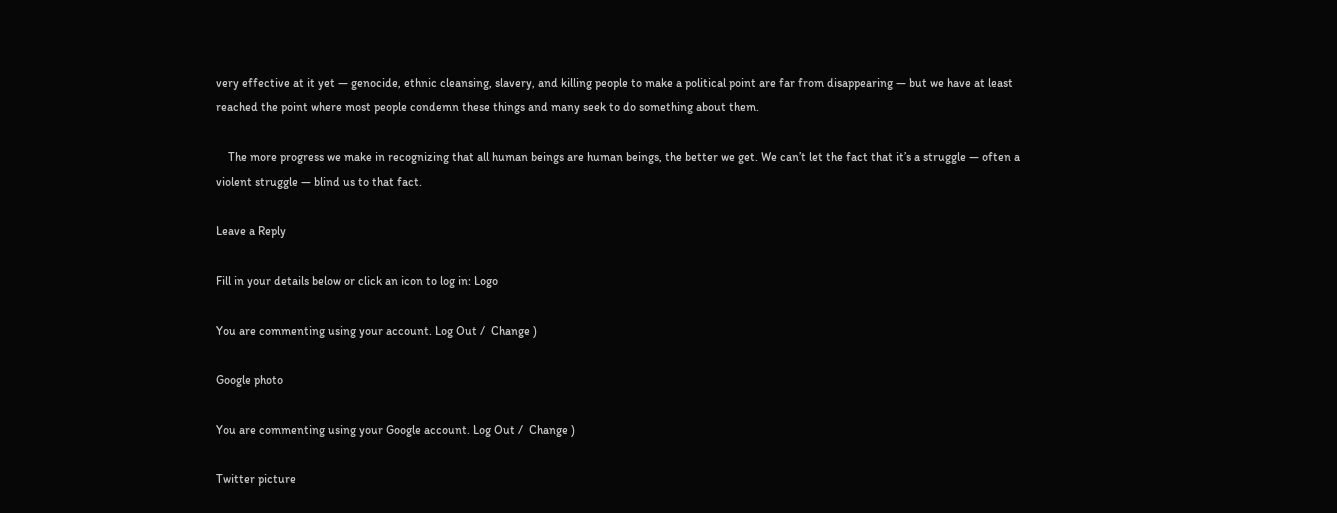very effective at it yet — genocide, ethnic cleansing, slavery, and killing people to make a political point are far from disappearing — but we have at least reached the point where most people condemn these things and many seek to do something about them.

    The more progress we make in recognizing that all human beings are human beings, the better we get. We can’t let the fact that it’s a struggle — often a violent struggle — blind us to that fact.

Leave a Reply

Fill in your details below or click an icon to log in: Logo

You are commenting using your account. Log Out /  Change )

Google photo

You are commenting using your Google account. Log Out /  Change )

Twitter picture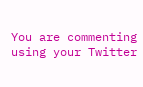You are commenting using your Twitter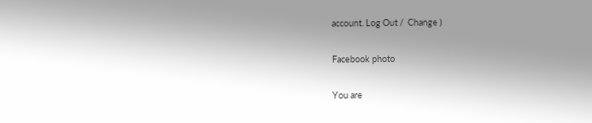account. Log Out /  Change )

Facebook photo

You are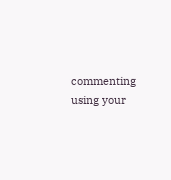commenting using your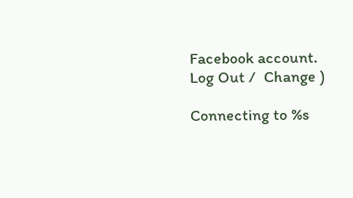Facebook account. Log Out /  Change )

Connecting to %s